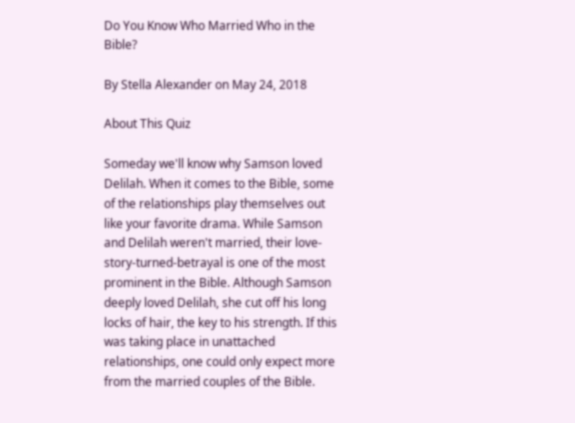Do You Know Who Married Who in the Bible?

By Stella Alexander on May 24, 2018

About This Quiz

Someday we'll know why Samson loved Delilah. When it comes to the Bible, some of the relationships play themselves out like your favorite drama. While Samson and Delilah weren't married, their love-story-turned-betrayal is one of the most prominent in the Bible. Although Samson deeply loved Delilah, she cut off his long locks of hair, the key to his strength. If this was taking place in unattached relationships, one could only expect more from the married couples of the Bible.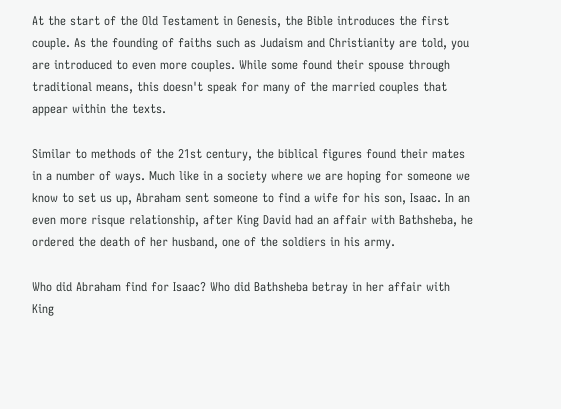At the start of the Old Testament in Genesis, the Bible introduces the first couple. As the founding of faiths such as Judaism and Christianity are told, you are introduced to even more couples. While some found their spouse through traditional means, this doesn't speak for many of the married couples that appear within the texts.

Similar to methods of the 21st century, the biblical figures found their mates in a number of ways. Much like in a society where we are hoping for someone we know to set us up, Abraham sent someone to find a wife for his son, Isaac. In an even more risque relationship, after King David had an affair with Bathsheba, he ordered the death of her husband, one of the soldiers in his army.

Who did Abraham find for Isaac? Who did Bathsheba betray in her affair with King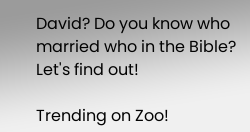David? Do you know who married who in the Bible? Let's find out!

Trending on Zoo!